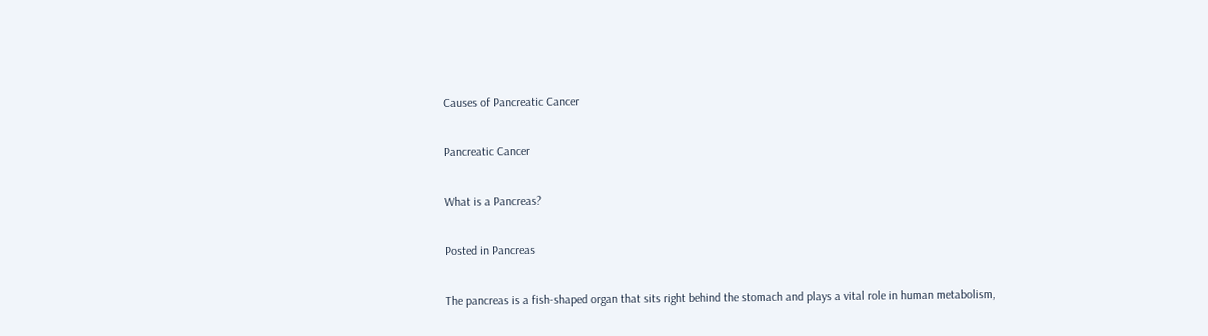Causes of Pancreatic Cancer

Pancreatic Cancer

What is a Pancreas?

Posted in Pancreas

The pancreas is a fish-shaped organ that sits right behind the stomach and plays a vital role in human metabolism,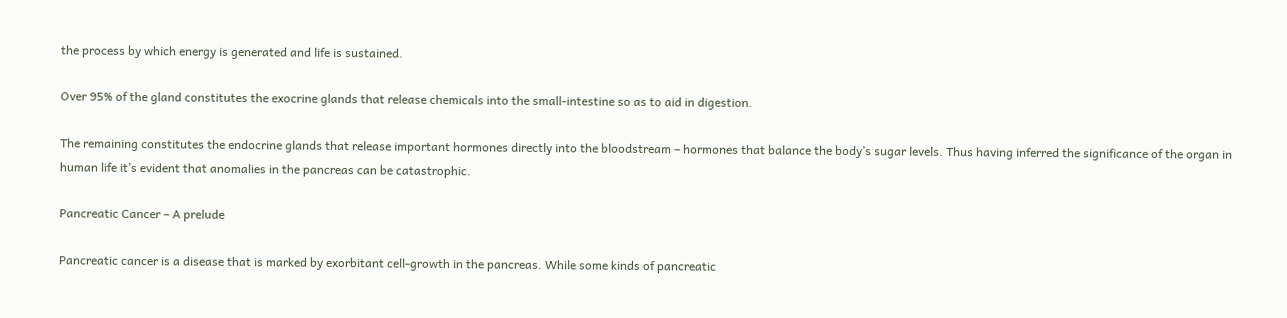the process by which energy is generated and life is sustained.

Over 95% of the gland constitutes the exocrine glands that release chemicals into the small-intestine so as to aid in digestion.

The remaining constitutes the endocrine glands that release important hormones directly into the bloodstream – hormones that balance the body’s sugar levels. Thus having inferred the significance of the organ in human life it’s evident that anomalies in the pancreas can be catastrophic.

Pancreatic Cancer – A prelude

Pancreatic cancer is a disease that is marked by exorbitant cell-growth in the pancreas. While some kinds of pancreatic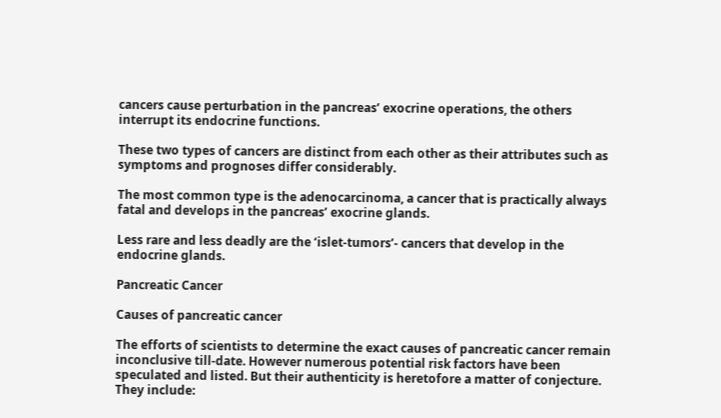cancers cause perturbation in the pancreas’ exocrine operations, the others interrupt its endocrine functions.

These two types of cancers are distinct from each other as their attributes such as symptoms and prognoses differ considerably.

The most common type is the adenocarcinoma, a cancer that is practically always fatal and develops in the pancreas’ exocrine glands.

Less rare and less deadly are the ‘islet-tumors’- cancers that develop in the endocrine glands.

Pancreatic Cancer

Causes of pancreatic cancer

The efforts of scientists to determine the exact causes of pancreatic cancer remain inconclusive till-date. However numerous potential risk factors have been speculated and listed. But their authenticity is heretofore a matter of conjecture. They include: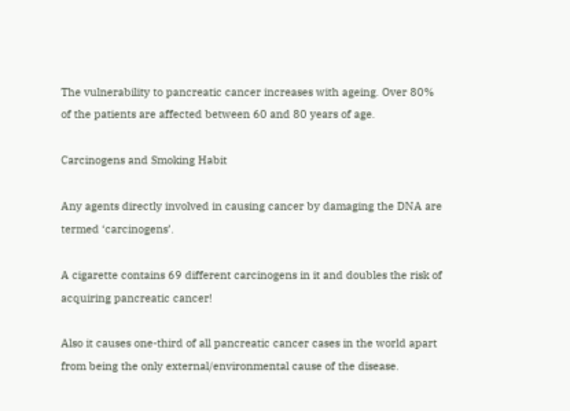The vulnerability to pancreatic cancer increases with ageing. Over 80% of the patients are affected between 60 and 80 years of age.

Carcinogens and Smoking Habit

Any agents directly involved in causing cancer by damaging the DNA are termed ‘carcinogens’.

A cigarette contains 69 different carcinogens in it and doubles the risk of acquiring pancreatic cancer!

Also it causes one-third of all pancreatic cancer cases in the world apart from being the only external/environmental cause of the disease.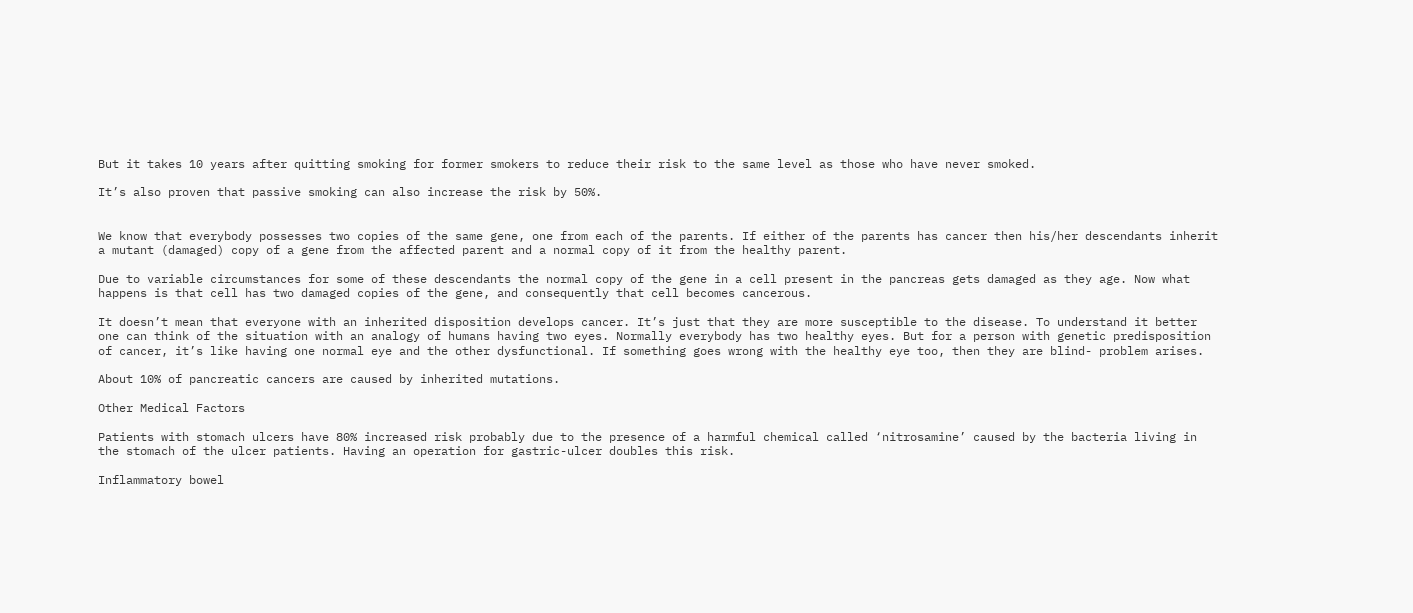But it takes 10 years after quitting smoking for former smokers to reduce their risk to the same level as those who have never smoked.

It’s also proven that passive smoking can also increase the risk by 50%.


We know that everybody possesses two copies of the same gene, one from each of the parents. If either of the parents has cancer then his/her descendants inherit a mutant (damaged) copy of a gene from the affected parent and a normal copy of it from the healthy parent.

Due to variable circumstances for some of these descendants the normal copy of the gene in a cell present in the pancreas gets damaged as they age. Now what happens is that cell has two damaged copies of the gene, and consequently that cell becomes cancerous.

It doesn’t mean that everyone with an inherited disposition develops cancer. It’s just that they are more susceptible to the disease. To understand it better one can think of the situation with an analogy of humans having two eyes. Normally everybody has two healthy eyes. But for a person with genetic predisposition of cancer, it’s like having one normal eye and the other dysfunctional. If something goes wrong with the healthy eye too, then they are blind- problem arises.

About 10% of pancreatic cancers are caused by inherited mutations.

Other Medical Factors

Patients with stomach ulcers have 80% increased risk probably due to the presence of a harmful chemical called ‘nitrosamine’ caused by the bacteria living in the stomach of the ulcer patients. Having an operation for gastric-ulcer doubles this risk.

Inflammatory bowel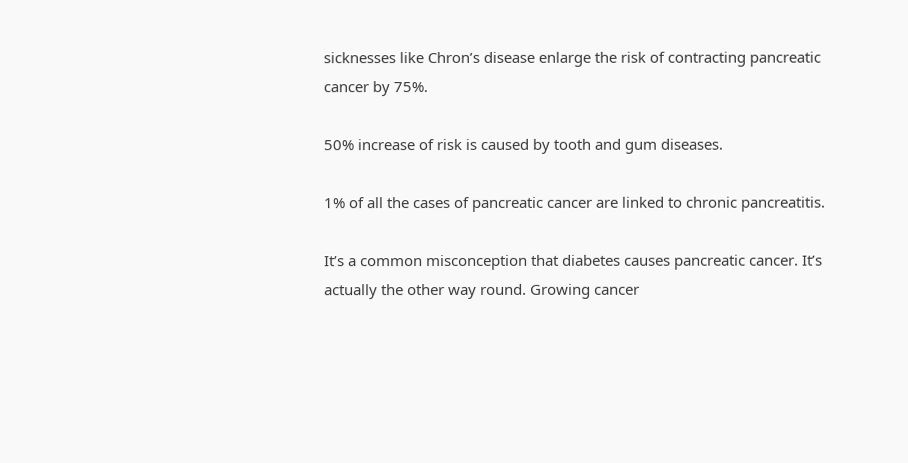sicknesses like Chron’s disease enlarge the risk of contracting pancreatic cancer by 75%.

50% increase of risk is caused by tooth and gum diseases.

1% of all the cases of pancreatic cancer are linked to chronic pancreatitis.

It’s a common misconception that diabetes causes pancreatic cancer. It’s actually the other way round. Growing cancer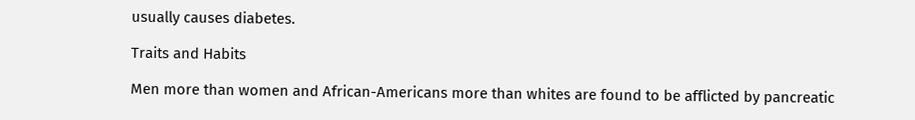usually causes diabetes.

Traits and Habits

Men more than women and African-Americans more than whites are found to be afflicted by pancreatic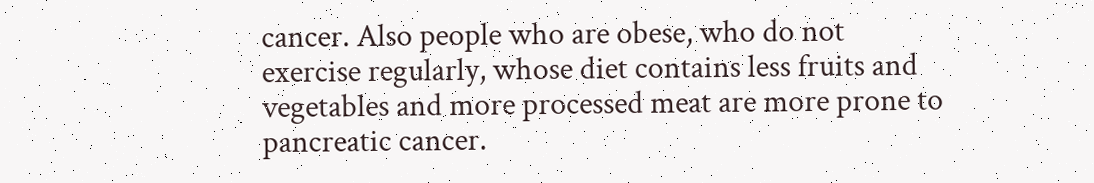cancer. Also people who are obese, who do not exercise regularly, whose diet contains less fruits and vegetables and more processed meat are more prone to pancreatic cancer.